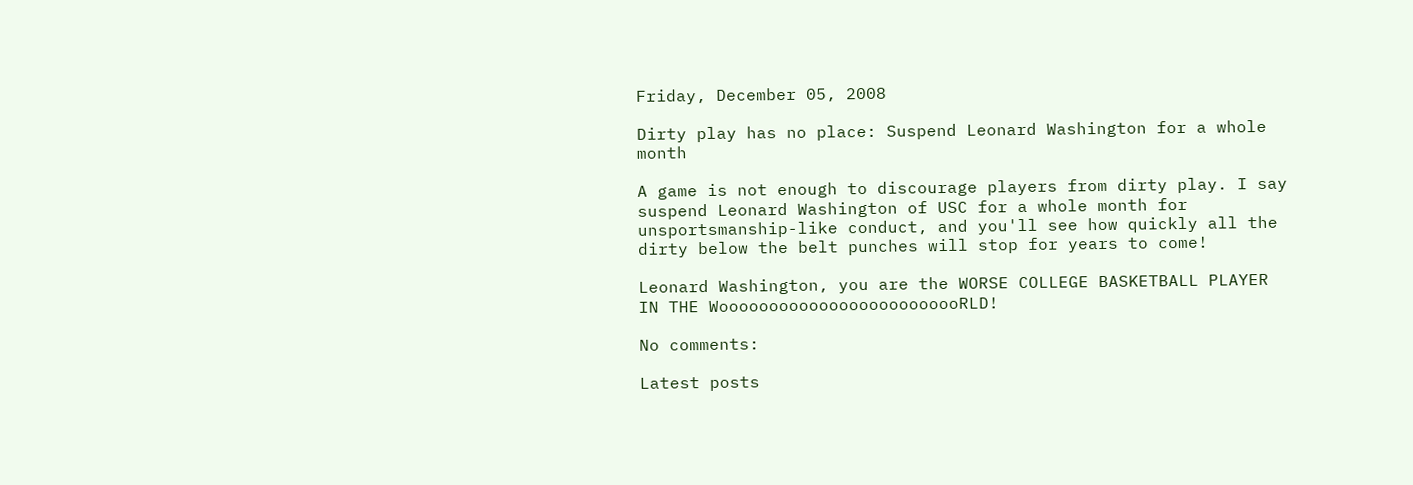Friday, December 05, 2008

Dirty play has no place: Suspend Leonard Washington for a whole month

A game is not enough to discourage players from dirty play. I say suspend Leonard Washington of USC for a whole month for unsportsmanship-like conduct, and you'll see how quickly all the dirty below the belt punches will stop for years to come!

Leonard Washington, you are the WORSE COLLEGE BASKETBALL PLAYER IN THE WooooooooooooooooooooooooRLD!

No comments:

Latest posts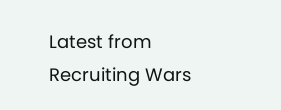Latest from Recruiting Wars